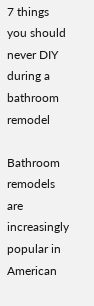7 things you should never DIY during a
bathroom remodel

Bathroom remodels are increasingly popular in American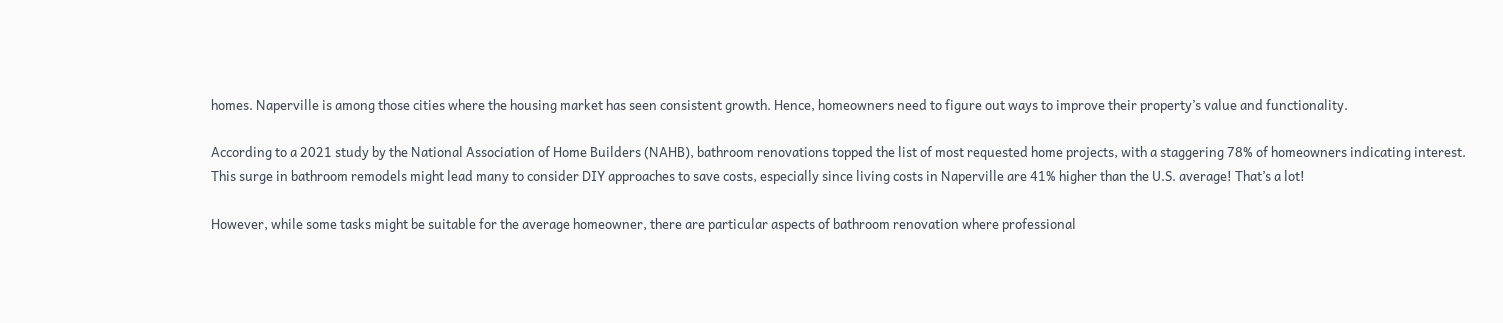homes. Naperville is among those cities where the housing market has seen consistent growth. Hence, homeowners need to figure out ways to improve their property’s value and functionality.

According to a 2021 study by the National Association of Home Builders (NAHB), bathroom renovations topped the list of most requested home projects, with a staggering 78% of homeowners indicating interest. This surge in bathroom remodels might lead many to consider DIY approaches to save costs, especially since living costs in Naperville are 41% higher than the U.S. average! That’s a lot!

However, while some tasks might be suitable for the average homeowner, there are particular aspects of bathroom renovation where professional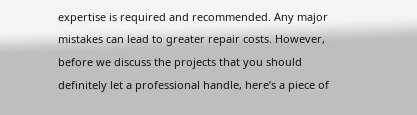expertise is required and recommended. Any major mistakes can lead to greater repair costs. However, before we discuss the projects that you should definitely let a professional handle, here’s a piece of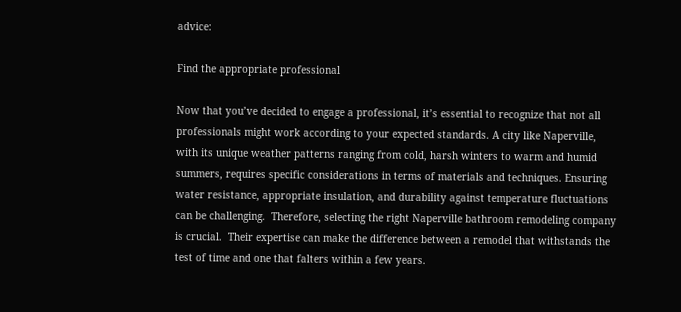advice:

Find the appropriate professional

Now that you’ve decided to engage a professional, it’s essential to recognize that not all professionals might work according to your expected standards. A city like Naperville, with its unique weather patterns ranging from cold, harsh winters to warm and humid summers, requires specific considerations in terms of materials and techniques. Ensuring water resistance, appropriate insulation, and durability against temperature fluctuations can be challenging.  Therefore, selecting the right Naperville bathroom remodeling company is crucial.  Their expertise can make the difference between a remodel that withstands the test of time and one that falters within a few years.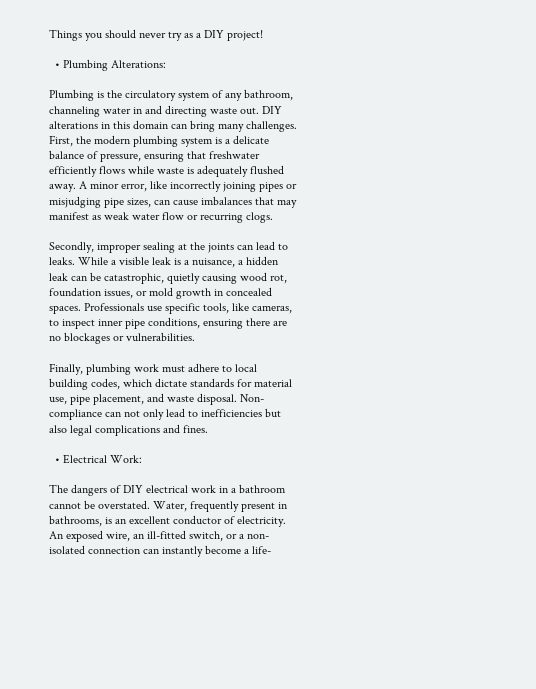Things you should never try as a DIY project!

  • Plumbing Alterations:

Plumbing is the circulatory system of any bathroom, channeling water in and directing waste out. DIY alterations in this domain can bring many challenges. First, the modern plumbing system is a delicate balance of pressure, ensuring that freshwater efficiently flows while waste is adequately flushed away. A minor error, like incorrectly joining pipes or misjudging pipe sizes, can cause imbalances that may manifest as weak water flow or recurring clogs.

Secondly, improper sealing at the joints can lead to leaks. While a visible leak is a nuisance, a hidden leak can be catastrophic, quietly causing wood rot, foundation issues, or mold growth in concealed spaces. Professionals use specific tools, like cameras, to inspect inner pipe conditions, ensuring there are no blockages or vulnerabilities.

Finally, plumbing work must adhere to local building codes, which dictate standards for material use, pipe placement, and waste disposal. Non-compliance can not only lead to inefficiencies but also legal complications and fines.

  • Electrical Work:

The dangers of DIY electrical work in a bathroom cannot be overstated. Water, frequently present in bathrooms, is an excellent conductor of electricity. An exposed wire, an ill-fitted switch, or a non-isolated connection can instantly become a life-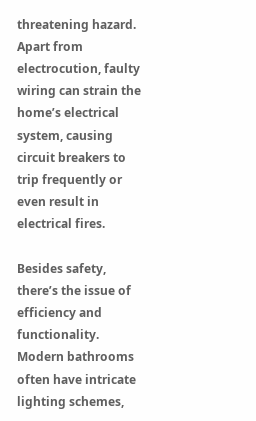threatening hazard. Apart from electrocution, faulty wiring can strain the home’s electrical system, causing circuit breakers to trip frequently or even result in electrical fires.

Besides safety, there’s the issue of efficiency and functionality. Modern bathrooms often have intricate lighting schemes,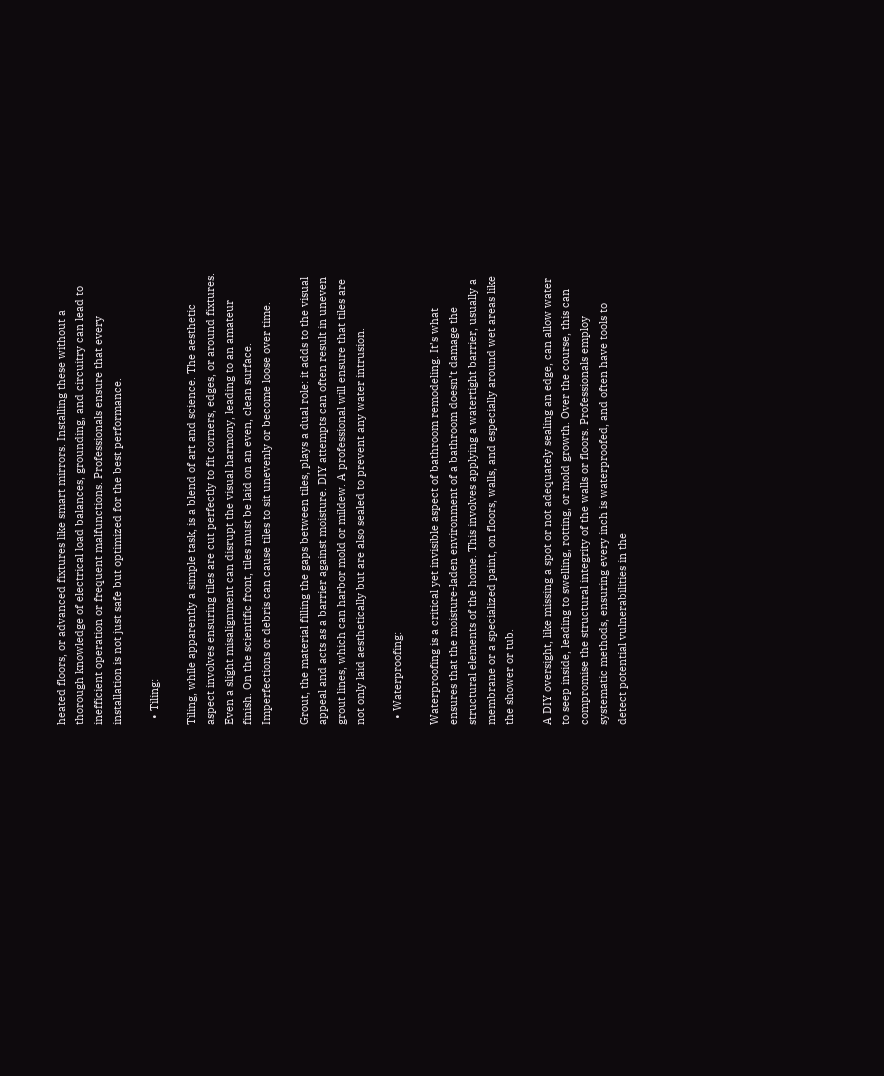heated floors, or advanced fixtures like smart mirrors. Installing these without a thorough knowledge of electrical load balances, grounding, and circuitry can lead to inefficient operation or frequent malfunctions. Professionals ensure that every installation is not just safe but optimized for the best performance.

  • Tiling:

Tiling, while apparently a simple task, is a blend of art and science. The aesthetic aspect involves ensuring tiles are cut perfectly to fit corners, edges, or around fixtures. Even a slight misalignment can disrupt the visual harmony, leading to an amateur finish. On the scientific front, tiles must be laid on an even, clean surface. Imperfections or debris can cause tiles to sit unevenly or become loose over time.

Grout, the material filling the gaps between tiles, plays a dual role: it adds to the visual appeal and acts as a barrier against moisture. DIY attempts can often result in uneven grout lines, which can harbor mold or mildew. A professional will ensure that tiles are not only laid aesthetically but are also sealed to prevent any water intrusion.

  • Waterproofing:

Waterproofing is a critical yet invisible aspect of bathroom remodeling. It’s what ensures that the moisture-laden environment of a bathroom doesn’t damage the structural elements of the home. This involves applying a watertight barrier, usually a membrane or a specialized paint, on floors, walls, and especially around wet areas like the shower or tub.

A DIY oversight, like missing a spot or not adequately sealing an edge, can allow water to seep inside, leading to swelling, rotting, or mold growth. Over the course, this can compromise the structural integrity of the walls or floors. Professionals employ systematic methods, ensuring every inch is waterproofed, and often have tools to detect potential vulnerabilities in the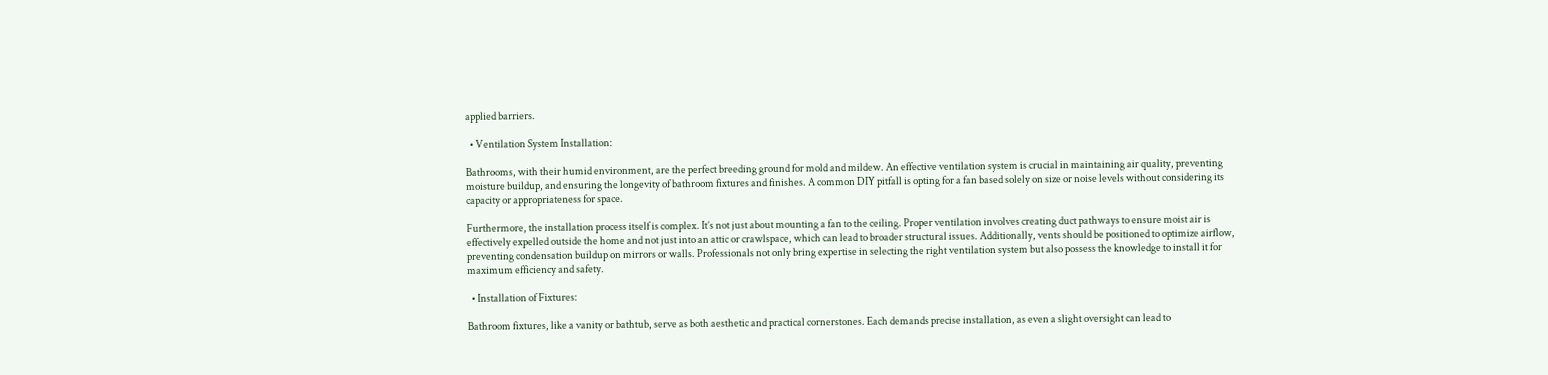applied barriers.

  • Ventilation System Installation:

Bathrooms, with their humid environment, are the perfect breeding ground for mold and mildew. An effective ventilation system is crucial in maintaining air quality, preventing moisture buildup, and ensuring the longevity of bathroom fixtures and finishes. A common DIY pitfall is opting for a fan based solely on size or noise levels without considering its capacity or appropriateness for space.

Furthermore, the installation process itself is complex. It’s not just about mounting a fan to the ceiling. Proper ventilation involves creating duct pathways to ensure moist air is effectively expelled outside the home and not just into an attic or crawlspace, which can lead to broader structural issues. Additionally, vents should be positioned to optimize airflow, preventing condensation buildup on mirrors or walls. Professionals not only bring expertise in selecting the right ventilation system but also possess the knowledge to install it for maximum efficiency and safety.

  • Installation of Fixtures:

Bathroom fixtures, like a vanity or bathtub, serve as both aesthetic and practical cornerstones. Each demands precise installation, as even a slight oversight can lead to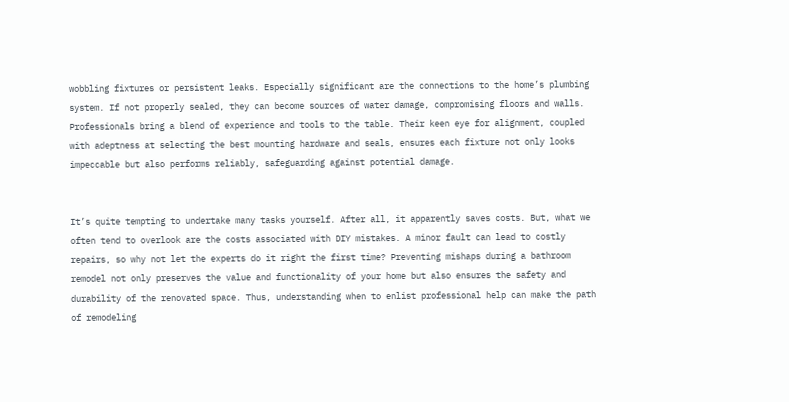wobbling fixtures or persistent leaks. Especially significant are the connections to the home’s plumbing system. If not properly sealed, they can become sources of water damage, compromising floors and walls. Professionals bring a blend of experience and tools to the table. Their keen eye for alignment, coupled with adeptness at selecting the best mounting hardware and seals, ensures each fixture not only looks impeccable but also performs reliably, safeguarding against potential damage.


It’s quite tempting to undertake many tasks yourself. After all, it apparently saves costs. But, what we often tend to overlook are the costs associated with DIY mistakes. A minor fault can lead to costly repairs, so why not let the experts do it right the first time? Preventing mishaps during a bathroom remodel not only preserves the value and functionality of your home but also ensures the safety and durability of the renovated space. Thus, understanding when to enlist professional help can make the path of remodeling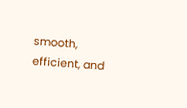smooth, efficient, and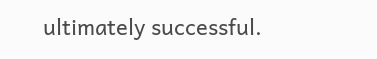ultimately successful.